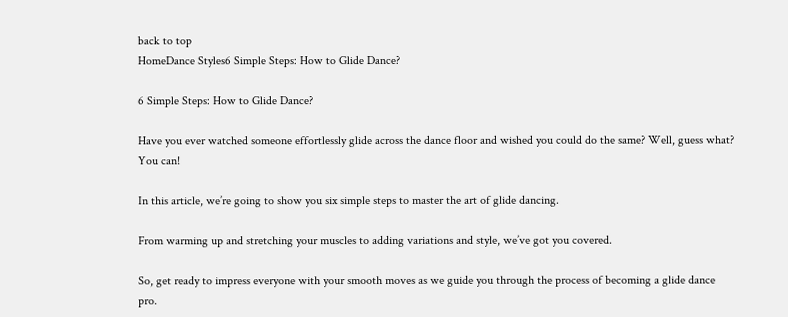back to top
HomeDance Styles6 Simple Steps: How to Glide Dance?

6 Simple Steps: How to Glide Dance?

Have you ever watched someone effortlessly glide across the dance floor and wished you could do the same? Well, guess what? You can!

In this article, we’re going to show you six simple steps to master the art of glide dancing.

From warming up and stretching your muscles to adding variations and style, we’ve got you covered.

So, get ready to impress everyone with your smooth moves as we guide you through the process of becoming a glide dance pro.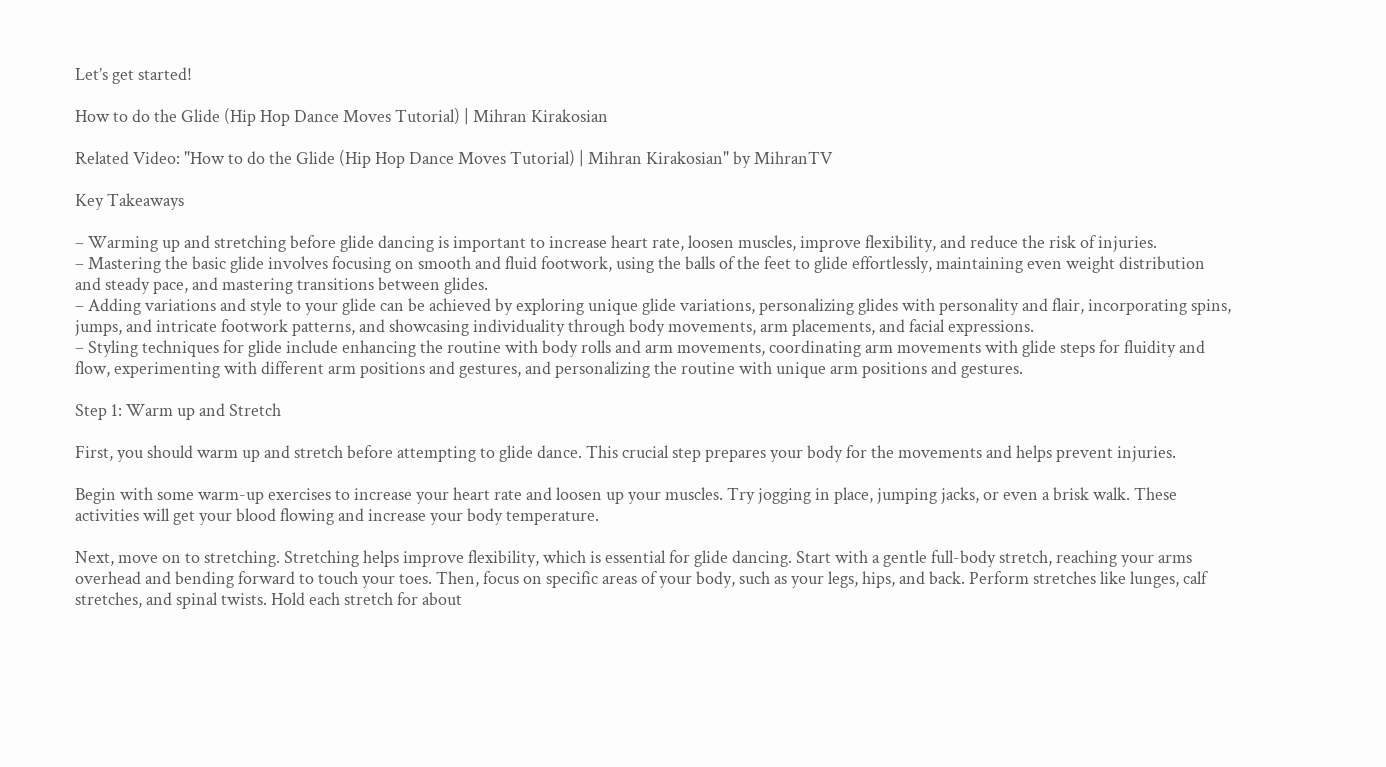Let’s get started!

How to do the Glide (Hip Hop Dance Moves Tutorial) | Mihran Kirakosian

Related Video: "How to do the Glide (Hip Hop Dance Moves Tutorial) | Mihran Kirakosian" by MihranTV

Key Takeaways

– Warming up and stretching before glide dancing is important to increase heart rate, loosen muscles, improve flexibility, and reduce the risk of injuries.
– Mastering the basic glide involves focusing on smooth and fluid footwork, using the balls of the feet to glide effortlessly, maintaining even weight distribution and steady pace, and mastering transitions between glides.
– Adding variations and style to your glide can be achieved by exploring unique glide variations, personalizing glides with personality and flair, incorporating spins, jumps, and intricate footwork patterns, and showcasing individuality through body movements, arm placements, and facial expressions.
– Styling techniques for glide include enhancing the routine with body rolls and arm movements, coordinating arm movements with glide steps for fluidity and flow, experimenting with different arm positions and gestures, and personalizing the routine with unique arm positions and gestures.

Step 1: Warm up and Stretch

First, you should warm up and stretch before attempting to glide dance. This crucial step prepares your body for the movements and helps prevent injuries.

Begin with some warm-up exercises to increase your heart rate and loosen up your muscles. Try jogging in place, jumping jacks, or even a brisk walk. These activities will get your blood flowing and increase your body temperature.

Next, move on to stretching. Stretching helps improve flexibility, which is essential for glide dancing. Start with a gentle full-body stretch, reaching your arms overhead and bending forward to touch your toes. Then, focus on specific areas of your body, such as your legs, hips, and back. Perform stretches like lunges, calf stretches, and spinal twists. Hold each stretch for about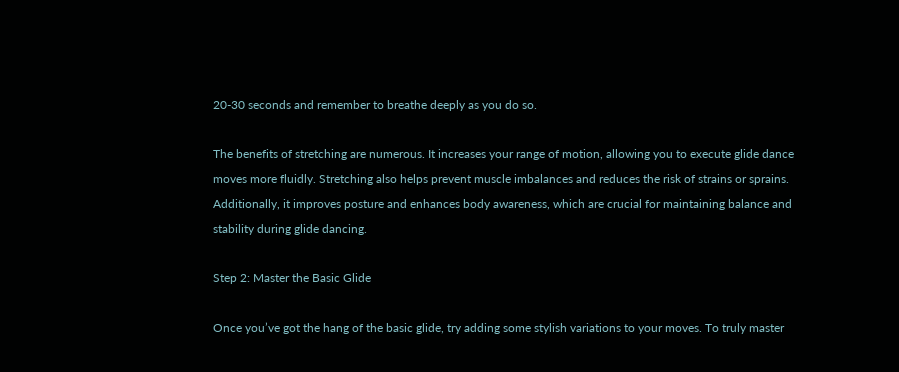20-30 seconds and remember to breathe deeply as you do so.

The benefits of stretching are numerous. It increases your range of motion, allowing you to execute glide dance moves more fluidly. Stretching also helps prevent muscle imbalances and reduces the risk of strains or sprains. Additionally, it improves posture and enhances body awareness, which are crucial for maintaining balance and stability during glide dancing.

Step 2: Master the Basic Glide

Once you’ve got the hang of the basic glide, try adding some stylish variations to your moves. To truly master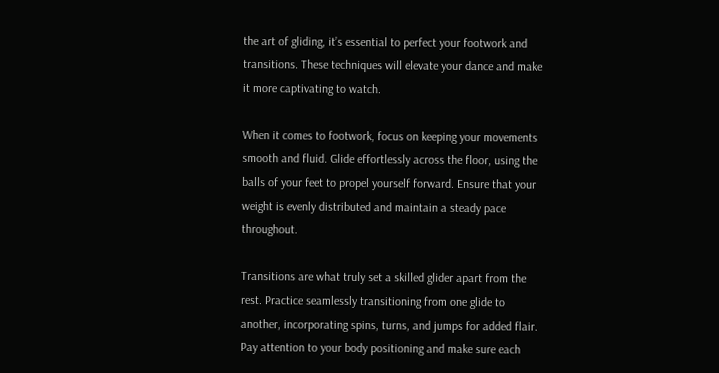the art of gliding, it’s essential to perfect your footwork and transitions. These techniques will elevate your dance and make it more captivating to watch.

When it comes to footwork, focus on keeping your movements smooth and fluid. Glide effortlessly across the floor, using the balls of your feet to propel yourself forward. Ensure that your weight is evenly distributed and maintain a steady pace throughout.

Transitions are what truly set a skilled glider apart from the rest. Practice seamlessly transitioning from one glide to another, incorporating spins, turns, and jumps for added flair. Pay attention to your body positioning and make sure each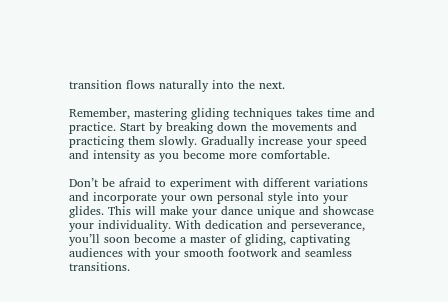transition flows naturally into the next.

Remember, mastering gliding techniques takes time and practice. Start by breaking down the movements and practicing them slowly. Gradually increase your speed and intensity as you become more comfortable.

Don’t be afraid to experiment with different variations and incorporate your own personal style into your glides. This will make your dance unique and showcase your individuality. With dedication and perseverance, you’ll soon become a master of gliding, captivating audiences with your smooth footwork and seamless transitions.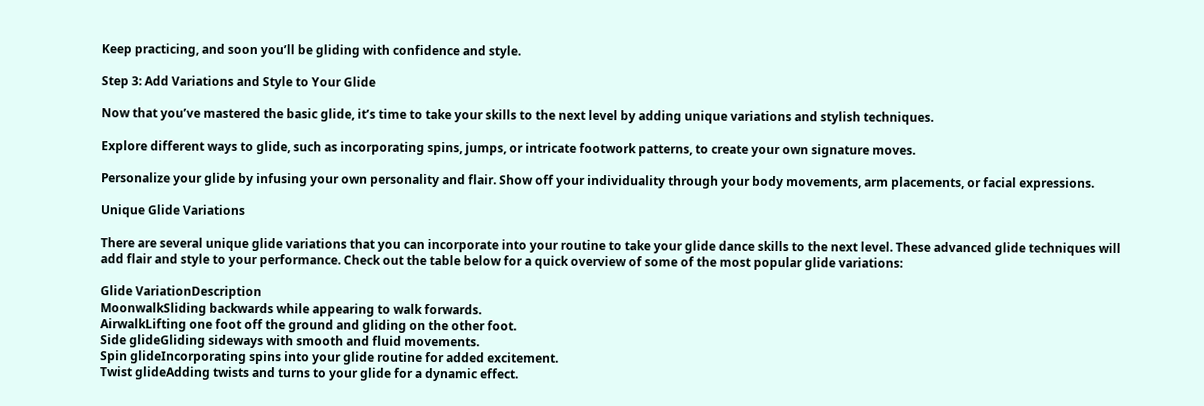Keep practicing, and soon you’ll be gliding with confidence and style.

Step 3: Add Variations and Style to Your Glide

Now that you’ve mastered the basic glide, it’s time to take your skills to the next level by adding unique variations and stylish techniques.

Explore different ways to glide, such as incorporating spins, jumps, or intricate footwork patterns, to create your own signature moves.

Personalize your glide by infusing your own personality and flair. Show off your individuality through your body movements, arm placements, or facial expressions.

Unique Glide Variations

There are several unique glide variations that you can incorporate into your routine to take your glide dance skills to the next level. These advanced glide techniques will add flair and style to your performance. Check out the table below for a quick overview of some of the most popular glide variations:

Glide VariationDescription
MoonwalkSliding backwards while appearing to walk forwards.
AirwalkLifting one foot off the ground and gliding on the other foot.
Side glideGliding sideways with smooth and fluid movements.
Spin glideIncorporating spins into your glide routine for added excitement.
Twist glideAdding twists and turns to your glide for a dynamic effect.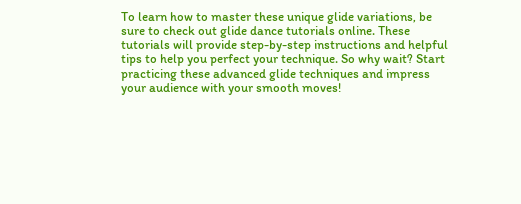To learn how to master these unique glide variations, be sure to check out glide dance tutorials online. These tutorials will provide step-by-step instructions and helpful tips to help you perfect your technique. So why wait? Start practicing these advanced glide techniques and impress your audience with your smooth moves!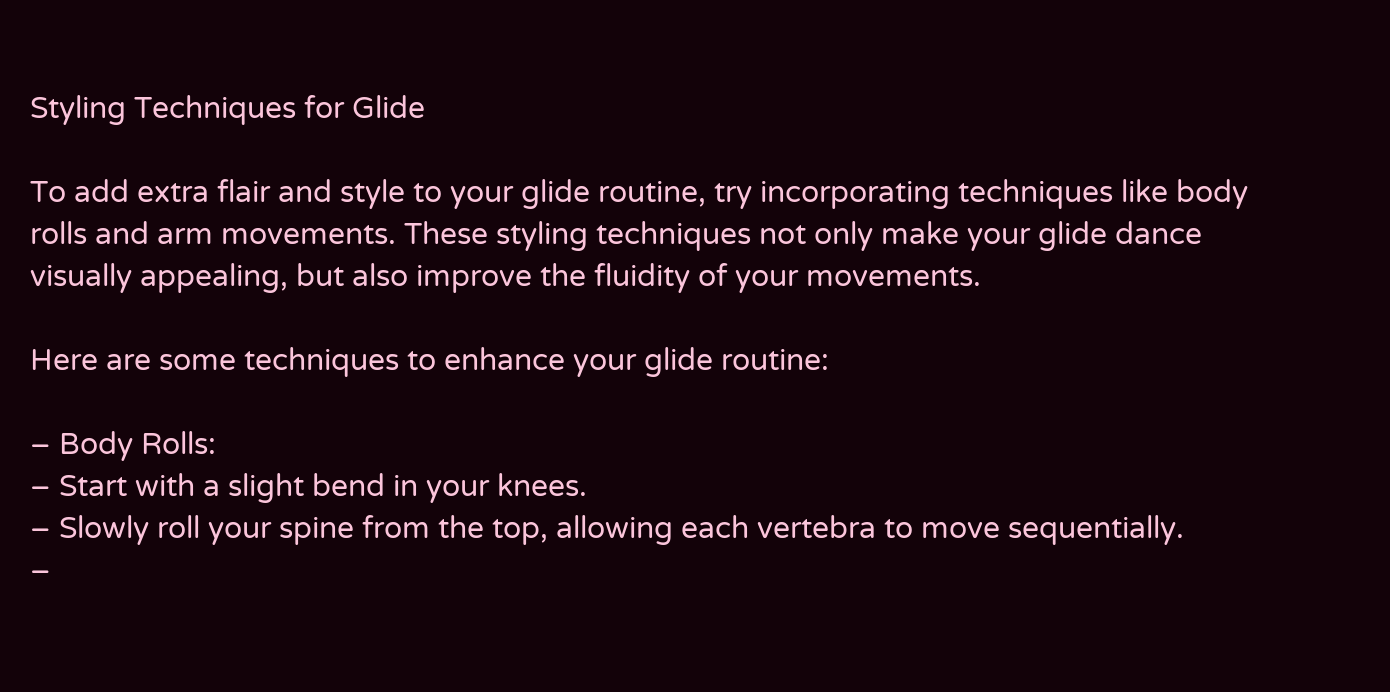Styling Techniques for Glide

To add extra flair and style to your glide routine, try incorporating techniques like body rolls and arm movements. These styling techniques not only make your glide dance visually appealing, but also improve the fluidity of your movements.

Here are some techniques to enhance your glide routine:

– Body Rolls:
– Start with a slight bend in your knees.
– Slowly roll your spine from the top, allowing each vertebra to move sequentially.
–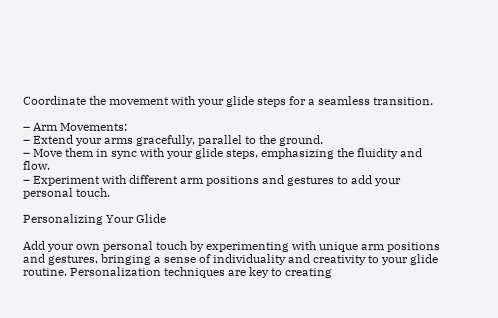Coordinate the movement with your glide steps for a seamless transition.

– Arm Movements:
– Extend your arms gracefully, parallel to the ground.
– Move them in sync with your glide steps, emphasizing the fluidity and flow.
– Experiment with different arm positions and gestures to add your personal touch.

Personalizing Your Glide

Add your own personal touch by experimenting with unique arm positions and gestures, bringing a sense of individuality and creativity to your glide routine. Personalization techniques are key to creating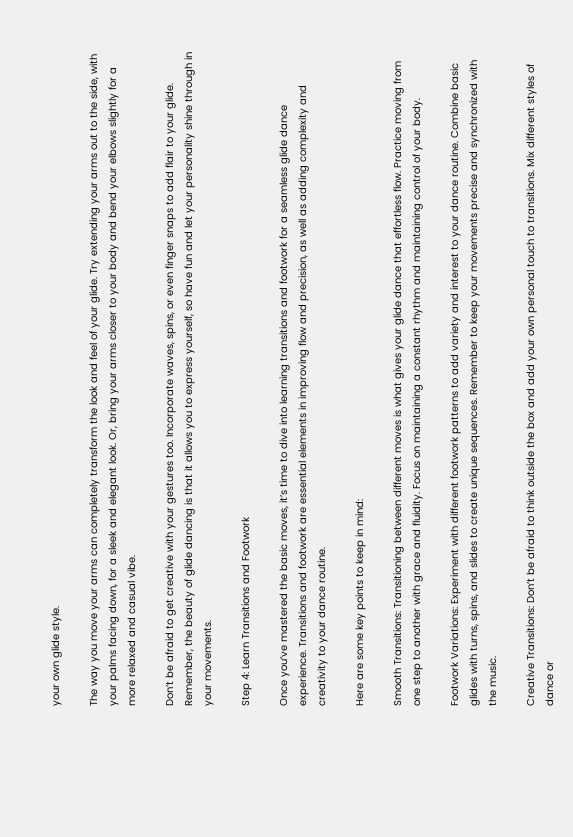your own glide style.

The way you move your arms can completely transform the look and feel of your glide. Try extending your arms out to the side, with your palms facing down, for a sleek and elegant look. Or, bring your arms closer to your body and bend your elbows slightly for a more relaxed and casual vibe.

Don’t be afraid to get creative with your gestures too. Incorporate waves, spins, or even finger snaps to add flair to your glide. Remember, the beauty of glide dancing is that it allows you to express yourself, so have fun and let your personality shine through in your movements.

Step 4: Learn Transitions and Footwork

Once you’ve mastered the basic moves, it’s time to dive into learning transitions and footwork for a seamless glide dance experience. Transitions and footwork are essential elements in improving flow and precision, as well as adding complexity and creativity to your dance routine.

Here are some key points to keep in mind:

Smooth Transitions: Transitioning between different moves is what gives your glide dance that effortless flow. Practice moving from one step to another with grace and fluidity. Focus on maintaining a constant rhythm and maintaining control of your body.

Footwork Variations: Experiment with different footwork patterns to add variety and interest to your dance routine. Combine basic glides with turns, spins, and slides to create unique sequences. Remember to keep your movements precise and synchronized with the music.

Creative Transitions: Don’t be afraid to think outside the box and add your own personal touch to transitions. Mix different styles of dance or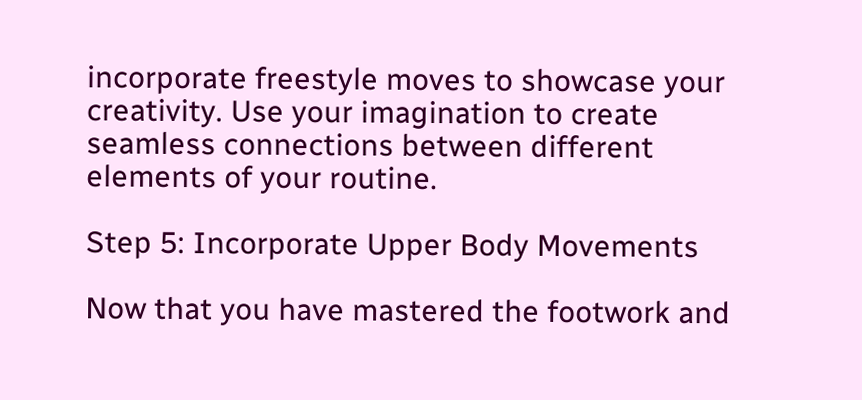incorporate freestyle moves to showcase your creativity. Use your imagination to create seamless connections between different elements of your routine.

Step 5: Incorporate Upper Body Movements

Now that you have mastered the footwork and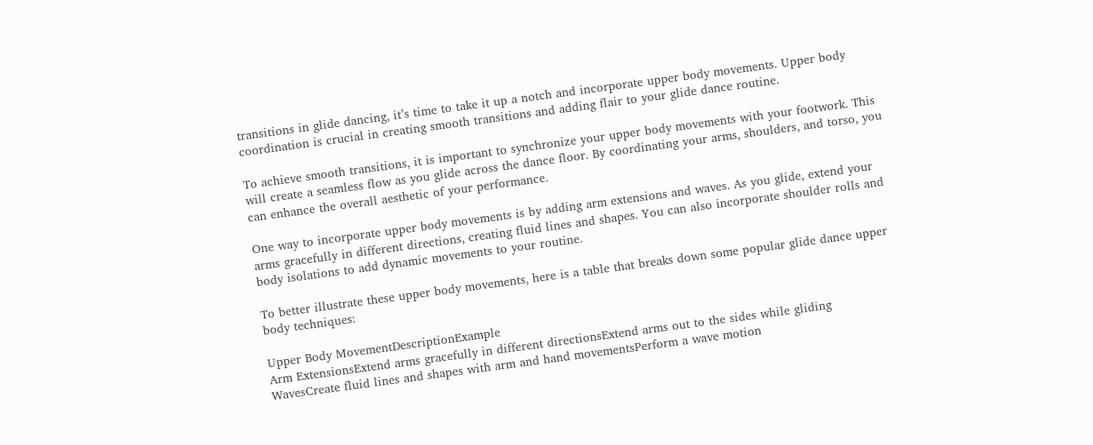transitions in glide dancing, it’s time to take it up a notch and incorporate upper body movements. Upper body coordination is crucial in creating smooth transitions and adding flair to your glide dance routine.

To achieve smooth transitions, it is important to synchronize your upper body movements with your footwork. This will create a seamless flow as you glide across the dance floor. By coordinating your arms, shoulders, and torso, you can enhance the overall aesthetic of your performance.

One way to incorporate upper body movements is by adding arm extensions and waves. As you glide, extend your arms gracefully in different directions, creating fluid lines and shapes. You can also incorporate shoulder rolls and body isolations to add dynamic movements to your routine.

To better illustrate these upper body movements, here is a table that breaks down some popular glide dance upper body techniques:

Upper Body MovementDescriptionExample
Arm ExtensionsExtend arms gracefully in different directionsExtend arms out to the sides while gliding
WavesCreate fluid lines and shapes with arm and hand movementsPerform a wave motion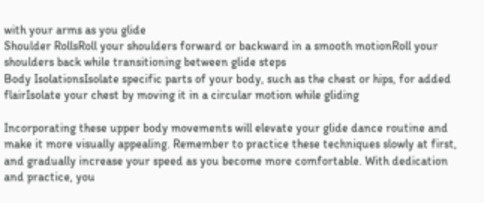with your arms as you glide
Shoulder RollsRoll your shoulders forward or backward in a smooth motionRoll your shoulders back while transitioning between glide steps
Body IsolationsIsolate specific parts of your body, such as the chest or hips, for added flairIsolate your chest by moving it in a circular motion while gliding

Incorporating these upper body movements will elevate your glide dance routine and make it more visually appealing. Remember to practice these techniques slowly at first, and gradually increase your speed as you become more comfortable. With dedication and practice, you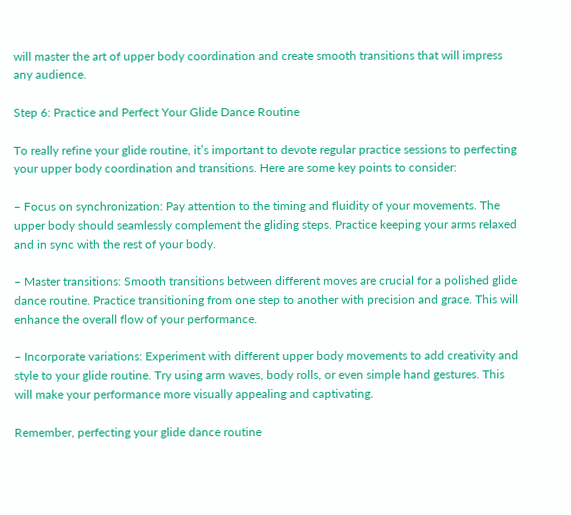will master the art of upper body coordination and create smooth transitions that will impress any audience.

Step 6: Practice and Perfect Your Glide Dance Routine

To really refine your glide routine, it’s important to devote regular practice sessions to perfecting your upper body coordination and transitions. Here are some key points to consider:

– Focus on synchronization: Pay attention to the timing and fluidity of your movements. The upper body should seamlessly complement the gliding steps. Practice keeping your arms relaxed and in sync with the rest of your body.

– Master transitions: Smooth transitions between different moves are crucial for a polished glide dance routine. Practice transitioning from one step to another with precision and grace. This will enhance the overall flow of your performance.

– Incorporate variations: Experiment with different upper body movements to add creativity and style to your glide routine. Try using arm waves, body rolls, or even simple hand gestures. This will make your performance more visually appealing and captivating.

Remember, perfecting your glide dance routine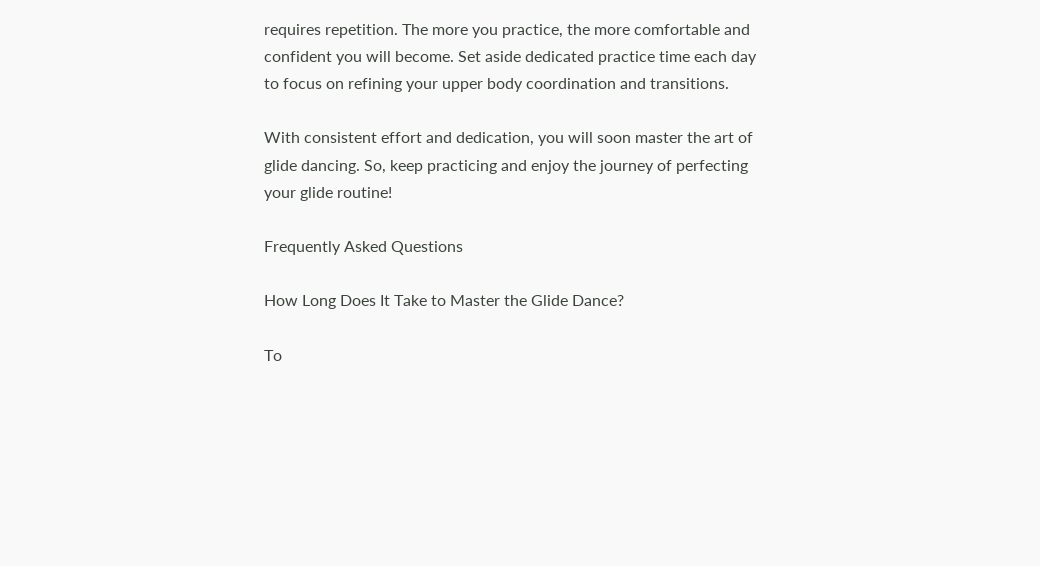requires repetition. The more you practice, the more comfortable and confident you will become. Set aside dedicated practice time each day to focus on refining your upper body coordination and transitions.

With consistent effort and dedication, you will soon master the art of glide dancing. So, keep practicing and enjoy the journey of perfecting your glide routine!

Frequently Asked Questions

How Long Does It Take to Master the Glide Dance?

To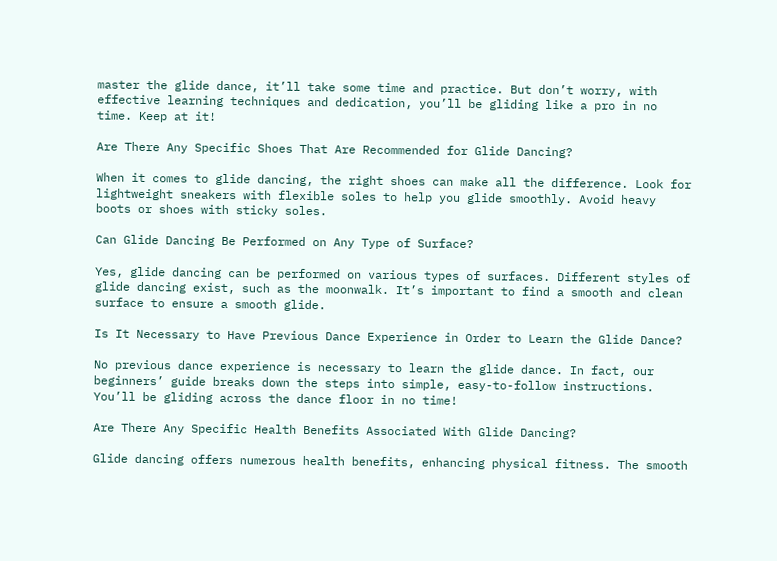master the glide dance, it’ll take some time and practice. But don’t worry, with effective learning techniques and dedication, you’ll be gliding like a pro in no time. Keep at it!

Are There Any Specific Shoes That Are Recommended for Glide Dancing?

When it comes to glide dancing, the right shoes can make all the difference. Look for lightweight sneakers with flexible soles to help you glide smoothly. Avoid heavy boots or shoes with sticky soles.

Can Glide Dancing Be Performed on Any Type of Surface?

Yes, glide dancing can be performed on various types of surfaces. Different styles of glide dancing exist, such as the moonwalk. It’s important to find a smooth and clean surface to ensure a smooth glide.

Is It Necessary to Have Previous Dance Experience in Order to Learn the Glide Dance?

No previous dance experience is necessary to learn the glide dance. In fact, our beginners’ guide breaks down the steps into simple, easy-to-follow instructions. You’ll be gliding across the dance floor in no time!

Are There Any Specific Health Benefits Associated With Glide Dancing?

Glide dancing offers numerous health benefits, enhancing physical fitness. The smooth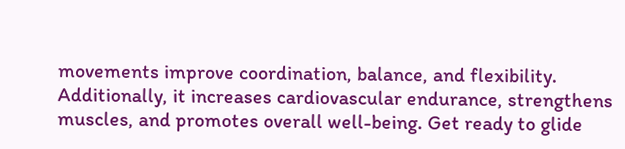movements improve coordination, balance, and flexibility. Additionally, it increases cardiovascular endurance, strengthens muscles, and promotes overall well-being. Get ready to glide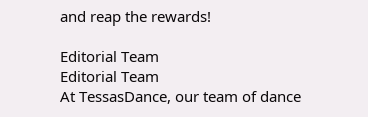and reap the rewards!

Editorial Team
Editorial Team
At TessasDance, our team of dance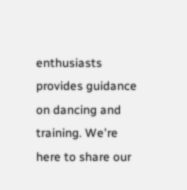enthusiasts provides guidance on dancing and training. We're here to share our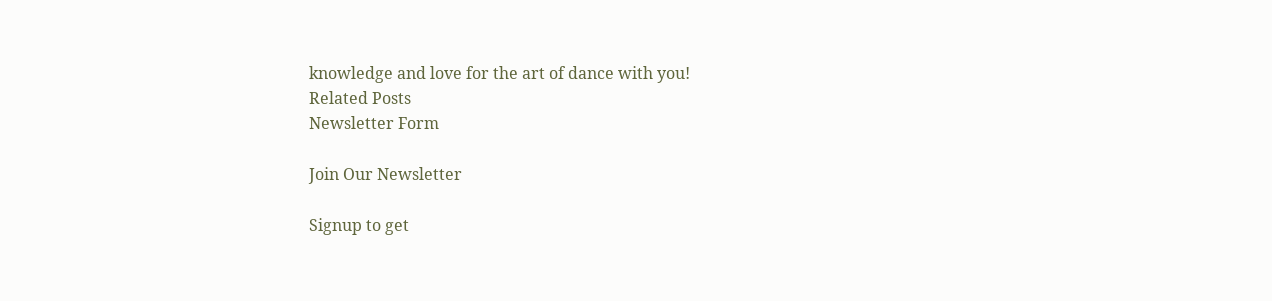knowledge and love for the art of dance with you!
Related Posts
Newsletter Form

Join Our Newsletter

Signup to get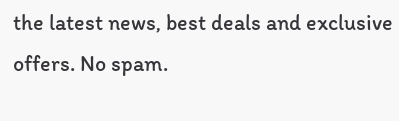the latest news, best deals and exclusive offers. No spam.